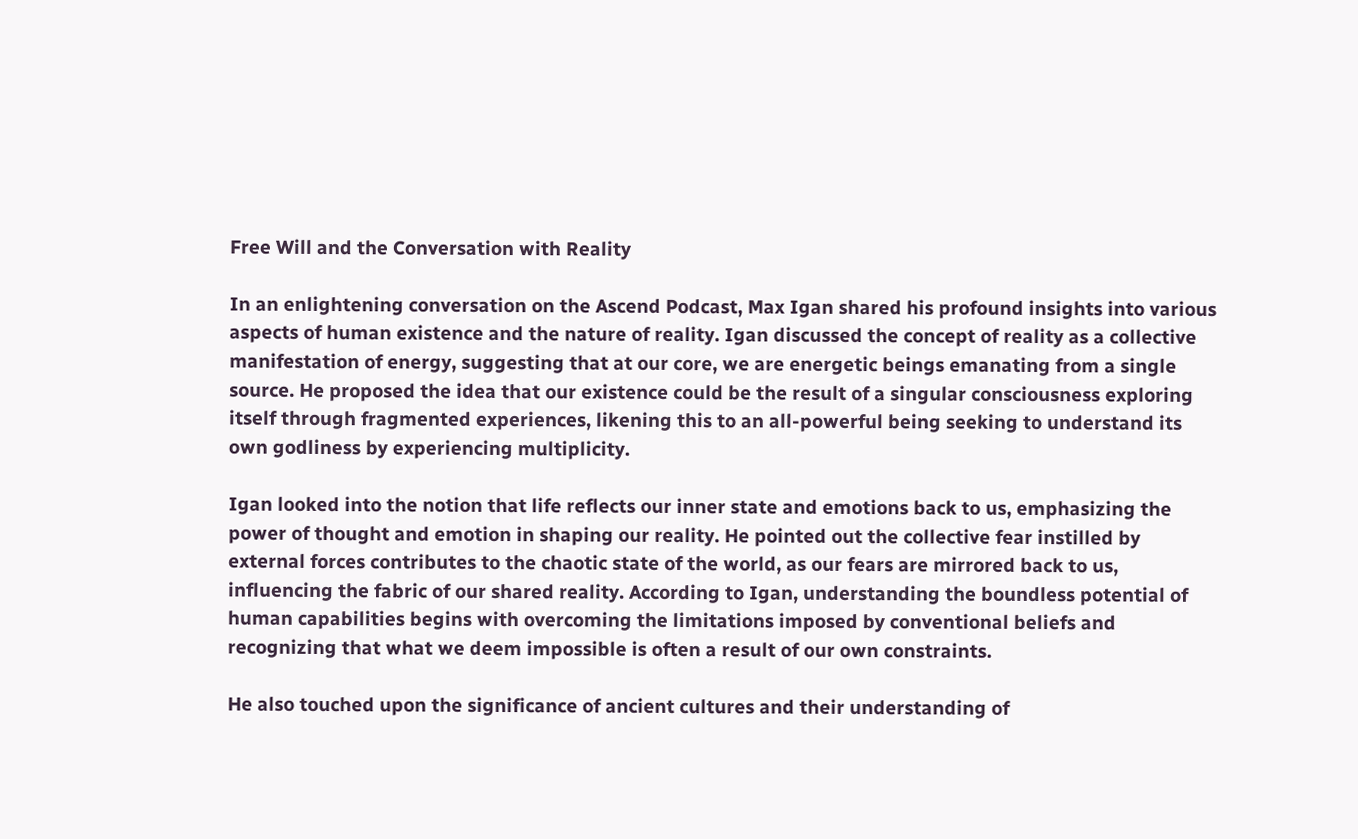Free Will and the Conversation with Reality

In an enlightening conversation on the Ascend Podcast, Max Igan shared his profound insights into various aspects of human existence and the nature of reality. Igan discussed the concept of reality as a collective manifestation of energy, suggesting that at our core, we are energetic beings emanating from a single source. He proposed the idea that our existence could be the result of a singular consciousness exploring itself through fragmented experiences, likening this to an all-powerful being seeking to understand its own godliness by experiencing multiplicity.

Igan looked into the notion that life reflects our inner state and emotions back to us, emphasizing the power of thought and emotion in shaping our reality. He pointed out the collective fear instilled by external forces contributes to the chaotic state of the world, as our fears are mirrored back to us, influencing the fabric of our shared reality. According to Igan, understanding the boundless potential of human capabilities begins with overcoming the limitations imposed by conventional beliefs and recognizing that what we deem impossible is often a result of our own constraints.

He also touched upon the significance of ancient cultures and their understanding of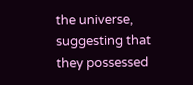the universe, suggesting that they possessed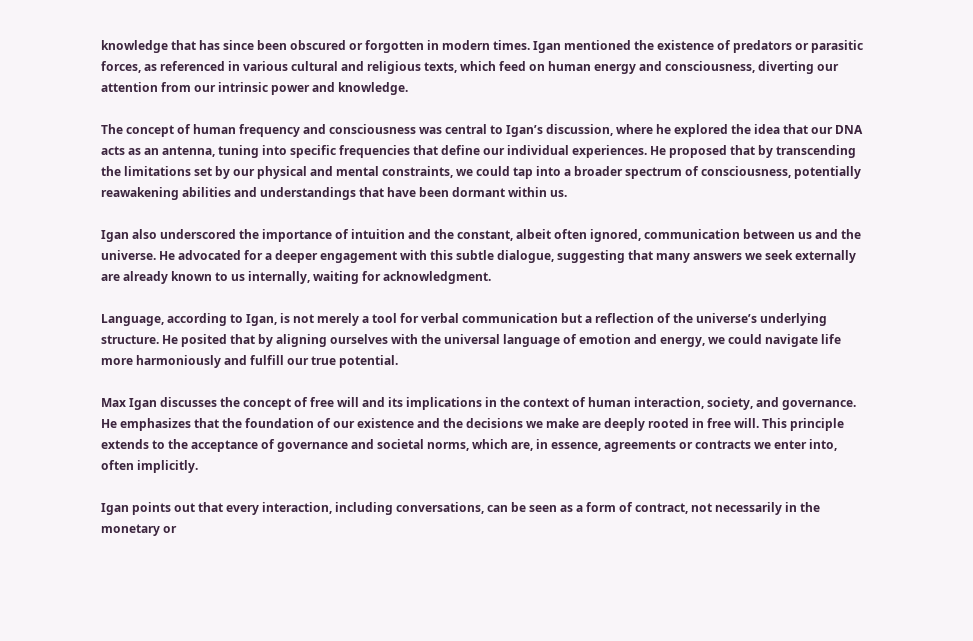knowledge that has since been obscured or forgotten in modern times. Igan mentioned the existence of predators or parasitic forces, as referenced in various cultural and religious texts, which feed on human energy and consciousness, diverting our attention from our intrinsic power and knowledge.

The concept of human frequency and consciousness was central to Igan’s discussion, where he explored the idea that our DNA acts as an antenna, tuning into specific frequencies that define our individual experiences. He proposed that by transcending the limitations set by our physical and mental constraints, we could tap into a broader spectrum of consciousness, potentially reawakening abilities and understandings that have been dormant within us.

Igan also underscored the importance of intuition and the constant, albeit often ignored, communication between us and the universe. He advocated for a deeper engagement with this subtle dialogue, suggesting that many answers we seek externally are already known to us internally, waiting for acknowledgment.

Language, according to Igan, is not merely a tool for verbal communication but a reflection of the universe’s underlying structure. He posited that by aligning ourselves with the universal language of emotion and energy, we could navigate life more harmoniously and fulfill our true potential.

Max Igan discusses the concept of free will and its implications in the context of human interaction, society, and governance. He emphasizes that the foundation of our existence and the decisions we make are deeply rooted in free will. This principle extends to the acceptance of governance and societal norms, which are, in essence, agreements or contracts we enter into, often implicitly.

Igan points out that every interaction, including conversations, can be seen as a form of contract, not necessarily in the monetary or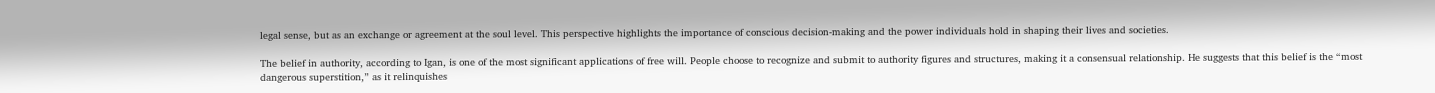legal sense, but as an exchange or agreement at the soul level. This perspective highlights the importance of conscious decision-making and the power individuals hold in shaping their lives and societies.

The belief in authority, according to Igan, is one of the most significant applications of free will. People choose to recognize and submit to authority figures and structures, making it a consensual relationship. He suggests that this belief is the “most dangerous superstition,” as it relinquishes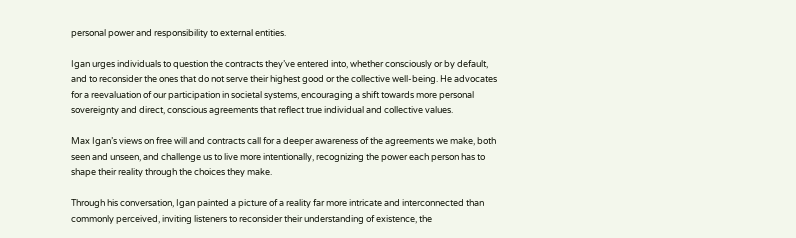personal power and responsibility to external entities.

Igan urges individuals to question the contracts they’ve entered into, whether consciously or by default, and to reconsider the ones that do not serve their highest good or the collective well-being. He advocates for a reevaluation of our participation in societal systems, encouraging a shift towards more personal sovereignty and direct, conscious agreements that reflect true individual and collective values.

Max Igan’s views on free will and contracts call for a deeper awareness of the agreements we make, both seen and unseen, and challenge us to live more intentionally, recognizing the power each person has to shape their reality through the choices they make.

Through his conversation, Igan painted a picture of a reality far more intricate and interconnected than commonly perceived, inviting listeners to reconsider their understanding of existence, the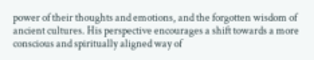power of their thoughts and emotions, and the forgotten wisdom of ancient cultures. His perspective encourages a shift towards a more conscious and spiritually aligned way of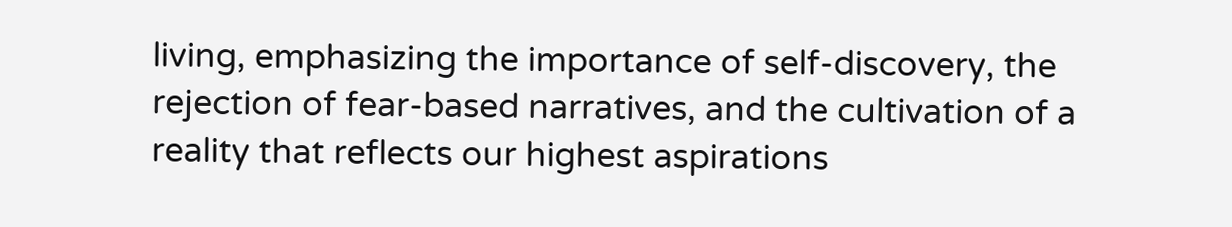living, emphasizing the importance of self-discovery, the rejection of fear-based narratives, and the cultivation of a reality that reflects our highest aspirations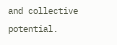and collective potential.